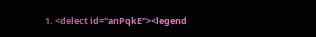1. <delect id="anPqkE"><legend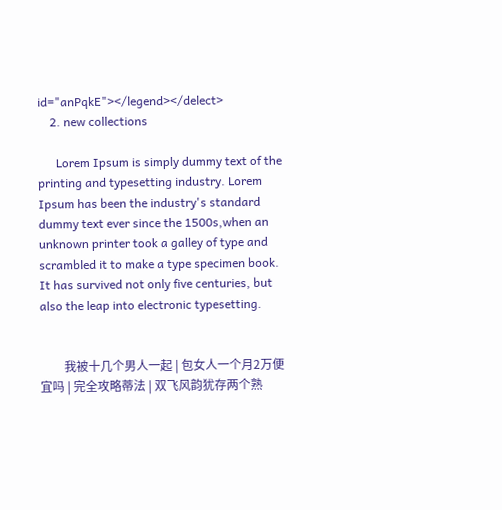id="anPqkE"></legend></delect>
    2. new collections

      Lorem Ipsum is simply dummy text of the printing and typesetting industry. Lorem Ipsum has been the industry's standard dummy text ever since the 1500s,when an unknown printer took a galley of type and scrambled it to make a type specimen book. It has survived not only five centuries, but also the leap into electronic typesetting.


        我被十几个男人一起 | 包女人一个月2万便宜吗 | 完全攻略蒂法 | 双飞风韵犹存两个熟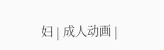妇 | 成人动画 |